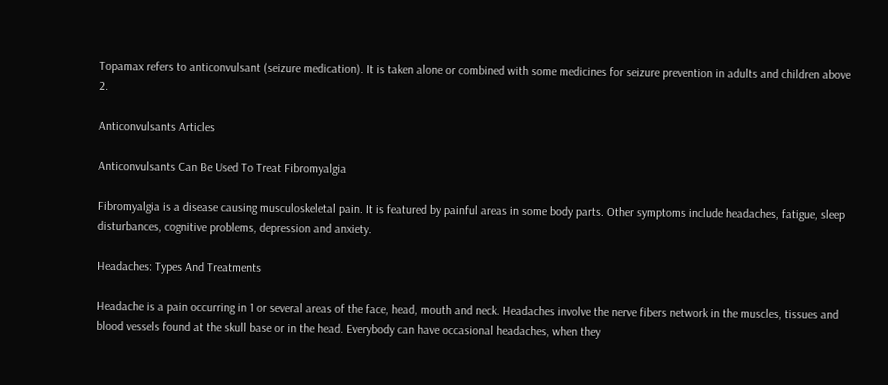Topamax refers to anticonvulsant (seizure medication). It is taken alone or combined with some medicines for seizure prevention in adults and children above 2.

Anticonvulsants Articles

Anticonvulsants Can Be Used To Treat Fibromyalgia

Fibromyalgia is a disease causing musculoskeletal pain. It is featured by painful areas in some body parts. Other symptoms include headaches, fatigue, sleep disturbances, cognitive problems, depression and anxiety.

Headaches: Types And Treatments

Headache is a pain occurring in 1 or several areas of the face, head, mouth and neck. Headaches involve the nerve fibers network in the muscles, tissues and blood vessels found at the skull base or in the head. Everybody can have occasional headaches, when they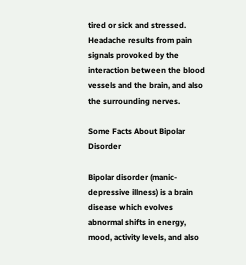tired or sick and stressed. Headache results from pain signals provoked by the interaction between the blood vessels and the brain, and also the surrounding nerves.

Some Facts About Bipolar Disorder

Bipolar disorder (manic-depressive illness) is a brain disease which evolves abnormal shifts in energy, mood, activity levels, and also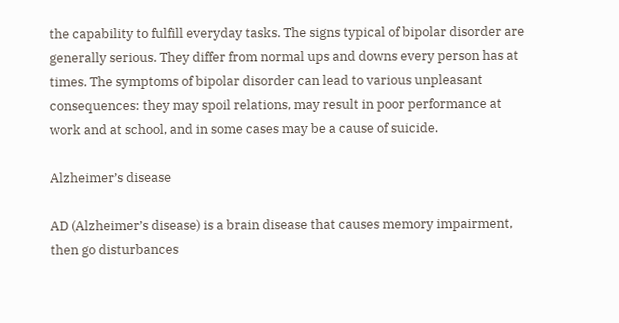the capability to fulfill everyday tasks. The signs typical of bipolar disorder are generally serious. They differ from normal ups and downs every person has at times. The symptoms of bipolar disorder can lead to various unpleasant consequences: they may spoil relations, may result in poor performance at work and at school, and in some cases may be a cause of suicide.

Alzheimer’s disease

AD (Alzheimer’s disease) is a brain disease that causes memory impairment, then go disturbances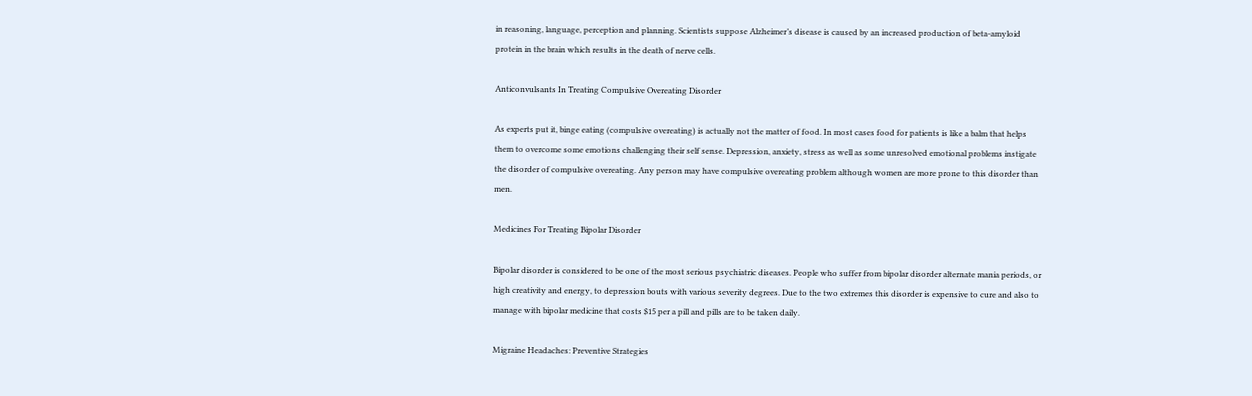in reasoning, language, perception and planning. Scientists suppose Alzheimer’s disease is caused by an increased production of beta-amyloid protein in the brain which results in the death of nerve cells.

Anticonvulsants In Treating Compulsive Overeating Disorder

As experts put it, binge eating (compulsive overeating) is actually not the matter of food. In most cases food for patients is like a balm that helps them to overcome some emotions challenging their self sense. Depression, anxiety, stress as well as some unresolved emotional problems instigate the disorder of compulsive overeating. Any person may have compulsive overeating problem although women are more prone to this disorder than men.

Medicines For Treating Bipolar Disorder

Bipolar disorder is considered to be one of the most serious psychiatric diseases. People who suffer from bipolar disorder alternate mania periods, or high creativity and energy, to depression bouts with various severity degrees. Due to the two extremes this disorder is expensive to cure and also to manage with bipolar medicine that costs $15 per a pill and pills are to be taken daily.

Migraine Headaches: Preventive Strategies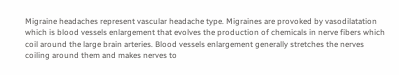Migraine headaches represent vascular headache type. Migraines are provoked by vasodilatation which is blood vessels enlargement that evolves the production of chemicals in nerve fibers which coil around the large brain arteries. Blood vessels enlargement generally stretches the nerves coiling around them and makes nerves to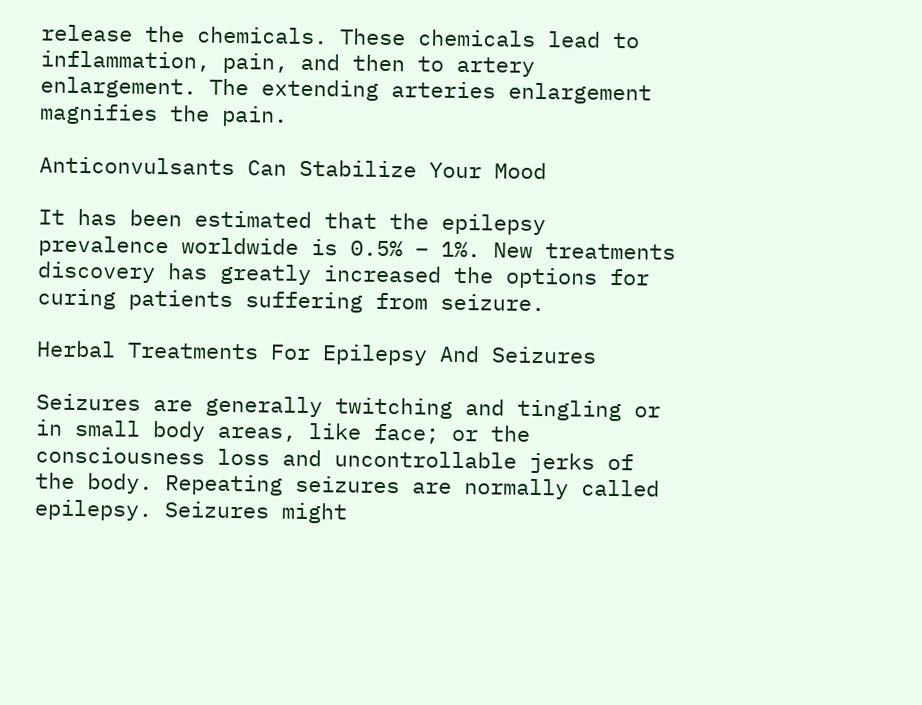release the chemicals. These chemicals lead to inflammation, pain, and then to artery enlargement. The extending arteries enlargement magnifies the pain.

Anticonvulsants Can Stabilize Your Mood

It has been estimated that the epilepsy prevalence worldwide is 0.5% – 1%. New treatments discovery has greatly increased the options for curing patients suffering from seizure.

Herbal Treatments For Epilepsy And Seizures

Seizures are generally twitching and tingling or in small body areas, like face; or the consciousness loss and uncontrollable jerks of the body. Repeating seizures are normally called epilepsy. Seizures might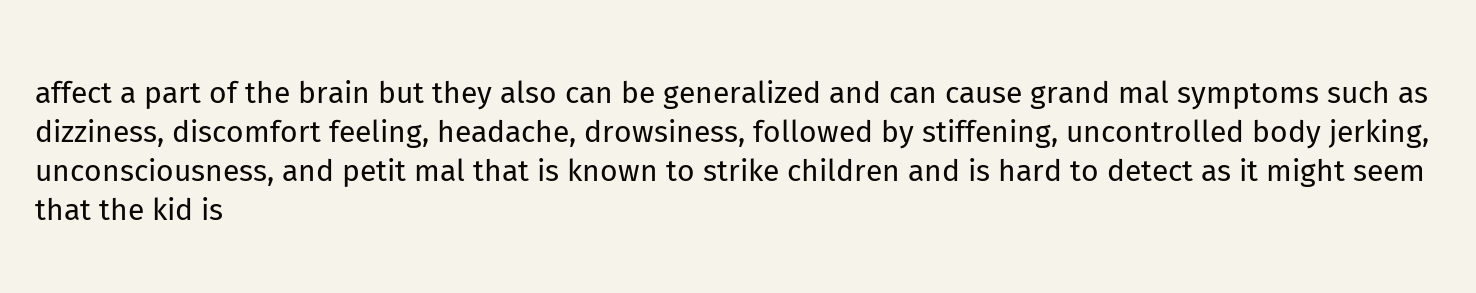affect a part of the brain but they also can be generalized and can cause grand mal symptoms such as dizziness, discomfort feeling, headache, drowsiness, followed by stiffening, uncontrolled body jerking, unconsciousness, and petit mal that is known to strike children and is hard to detect as it might seem that the kid is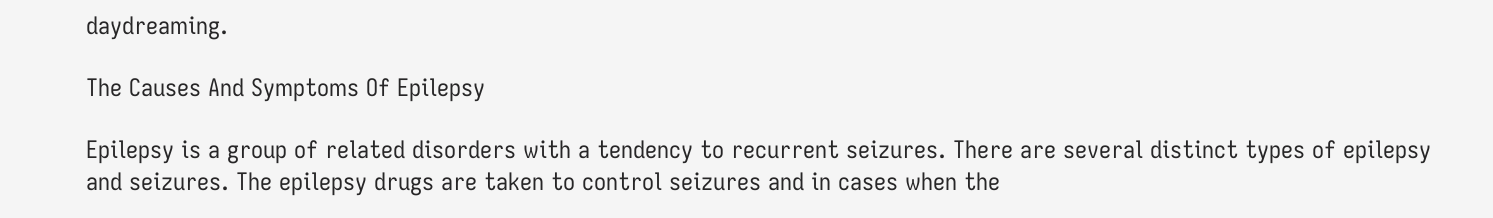daydreaming.

The Causes And Symptoms Of Epilepsy

Epilepsy is a group of related disorders with a tendency to recurrent seizures. There are several distinct types of epilepsy and seizures. The epilepsy drugs are taken to control seizures and in cases when the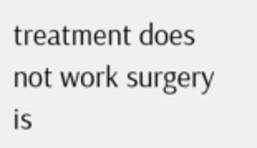treatment does not work surgery is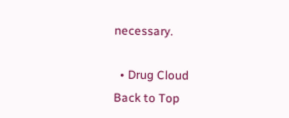necessary.

  • Drug Cloud
Back to Top